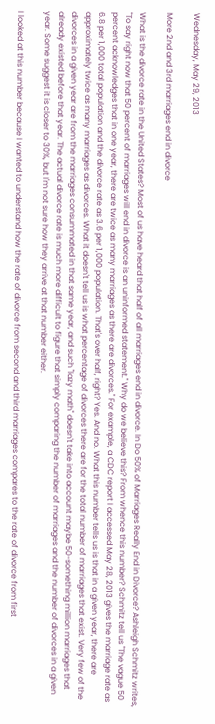Wednesday, May 29, 2013

More 2nd and 3rd marriages end in divorce

What is the divorce rate in the United States? Most of us have heard that half of all marriages end in divorce. In Do 50% of Marriages Really End in Divorce? Ashleigh Schmitz writes, "To say right now that 50 percent of marriages will end in divorce is an uninformed statement." Why do we believe this? From whence this number? Schmitz tell us "The vague 50 percent acknowledges that in one year, there are twice as many marriages as there are divorces." For example, a CDC report I accessed May 28, 2013 gives the marriage rate as 6.8 per 1,000 total population and the divorce rate as 3.6 per 1,000 population. That's over half, right? Yes. And no. What this number tells us is that in a given year, there are approximately twice as many marriages as divorces. What it doesn't tell us is what percentage of divorces there are for the total number of marriages that exist. Very few of the divorces in a given year are from the marriages consummated in that same year, and such "lazy math" doesn't take into account maybe 50-something million marriages that already existed before that year. The actual divorce rate is much more difficult to figure that simply comparing the number of marriages and the number of divorces in a given year. Some suggest it is closer to 30%, but I'm not sure how they arrive at that number either.

I looked at this number because I wanted to understand how the rate of divorce from second and third marriages compares to the rate of divorce from first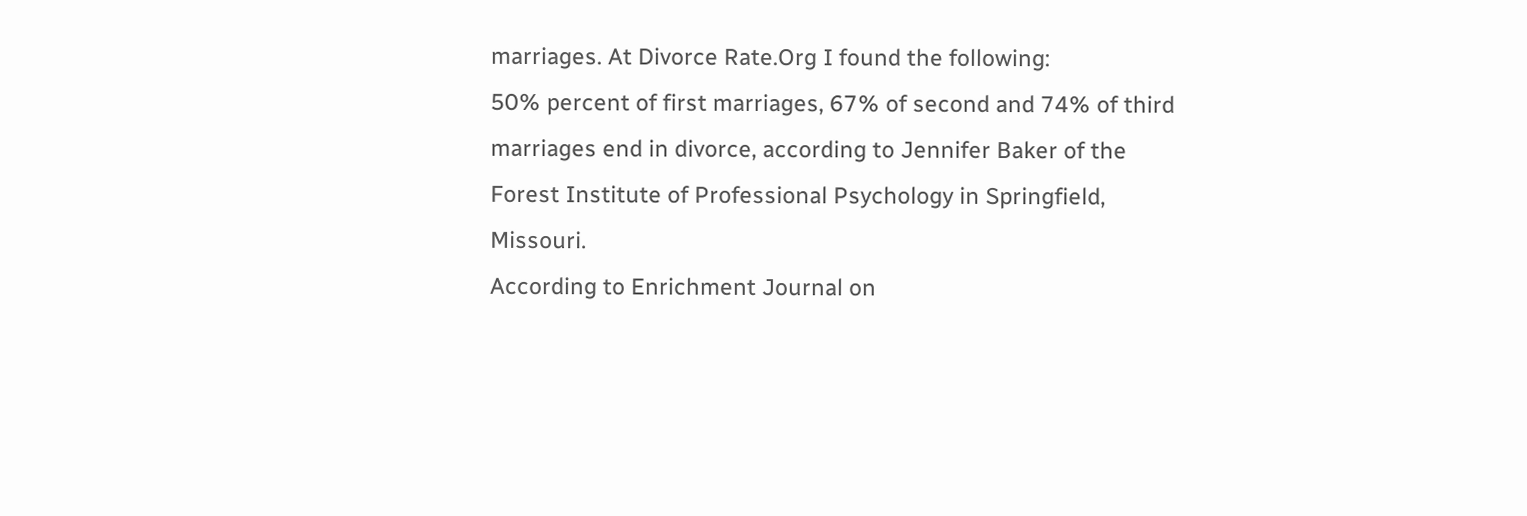marriages. At Divorce Rate.Org I found the following:
50% percent of first marriages, 67% of second and 74% of third marriages end in divorce, according to Jennifer Baker of the Forest Institute of Professional Psychology in Springfield, Missouri.
According to Enrichment Journal on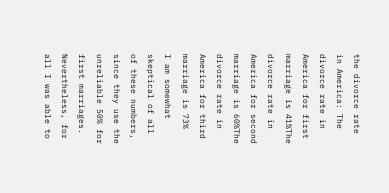the divorce rate in America: The divorce rate in America for first marriage is 41%The divorce rate in America for second marriage is 60%The divorce rate in America for third marriage is 73%
I am somewhat skeptical of all of these numbers, since they use the unreliable 50% for first marriages. Nevertheless, for all I was able to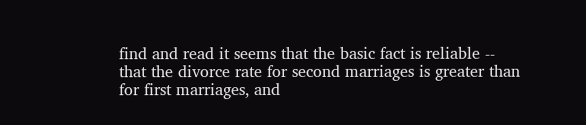find and read it seems that the basic fact is reliable -- that the divorce rate for second marriages is greater than for first marriages, and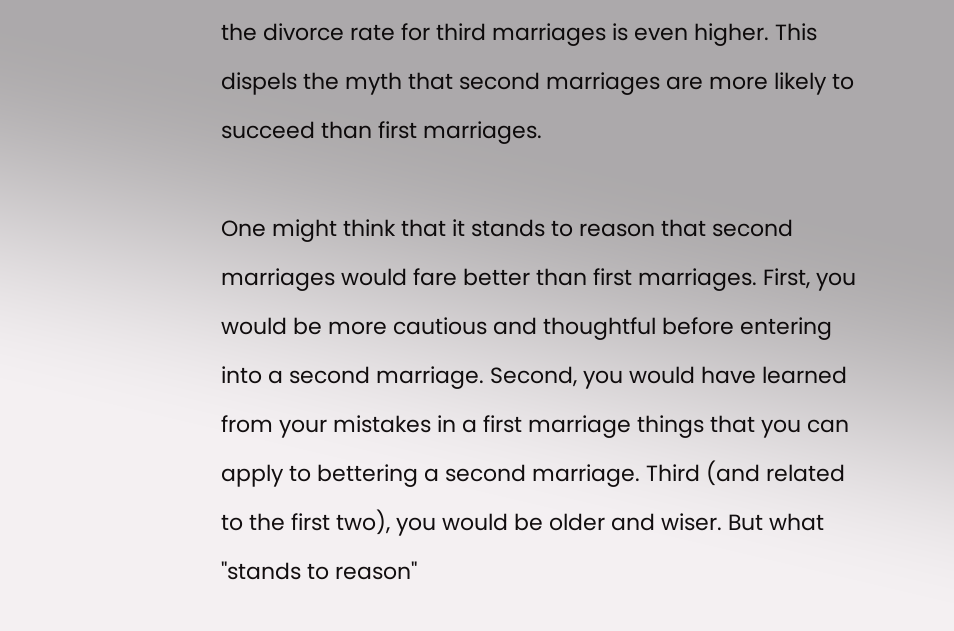the divorce rate for third marriages is even higher. This dispels the myth that second marriages are more likely to succeed than first marriages.

One might think that it stands to reason that second marriages would fare better than first marriages. First, you would be more cautious and thoughtful before entering into a second marriage. Second, you would have learned from your mistakes in a first marriage things that you can apply to bettering a second marriage. Third (and related to the first two), you would be older and wiser. But what "stands to reason"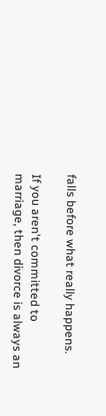falls before what really happens.

If you aren't committed to marriage, then divorce is always an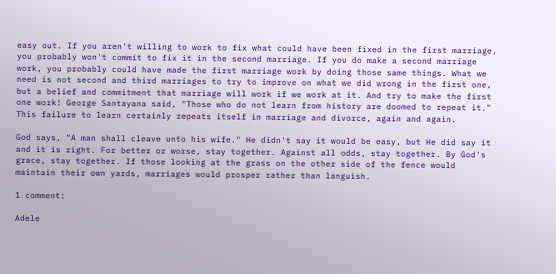easy out. If you aren't willing to work to fix what could have been fixed in the first marriage, you probably won't commit to fix it in the second marriage. If you do make a second marriage work, you probably could have made the first marriage work by doing those same things. What we need is not second and third marriages to try to improve on what we did wrong in the first one, but a belief and commitment that marriage will work if we work at it. And try to make the first one work! George Santayana said, "Those who do not learn from history are doomed to repeat it." This failure to learn certainly repeats itself in marriage and divorce, again and again.

God says, "A man shall cleave unto his wife." He didn't say it would be easy, but He did say it and it is right. For better or worse, stay together. Against all odds, stay together. By God's grace, stay together. If those looking at the grass on the other side of the fence would maintain their own yards, marriages would prosper rather than languish.

1 comment:

Adele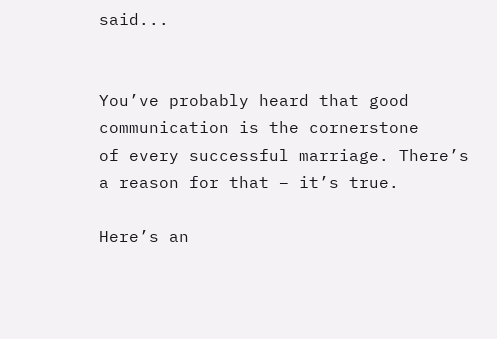said...


You’ve probably heard that good communication is the cornerstone
of every successful marriage. There’s a reason for that – it’s true.

Here’s an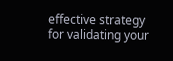effective strategy for validating your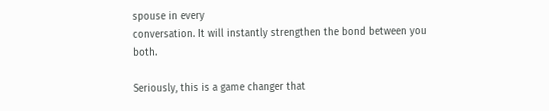spouse in every
conversation. It will instantly strengthen the bond between you both.

Seriously, this is a game changer that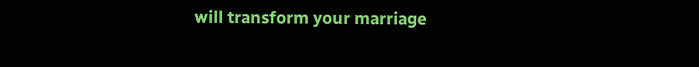will transform your marriage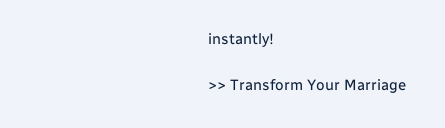instantly!

>> Transform Your Marriage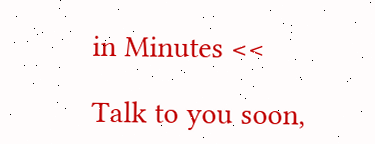in Minutes <<

Talk to you soon,